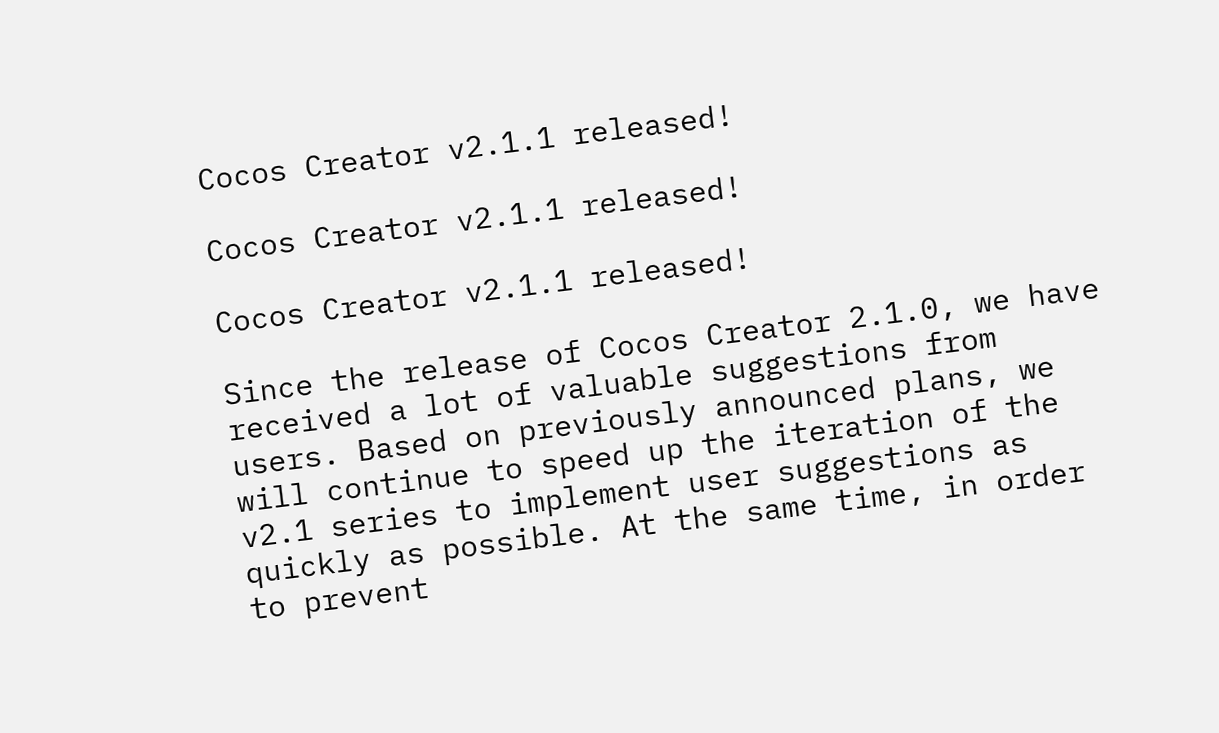Cocos Creator v2.1.1 released!

Cocos Creator v2.1.1 released!

Cocos Creator v2.1.1 released!

Since the release of Cocos Creator 2.1.0, we have received a lot of valuable suggestions from users. Based on previously announced plans, we will continue to speed up the iteration of the v2.1 series to implement user suggestions as quickly as possible. At the same time, in order to prevent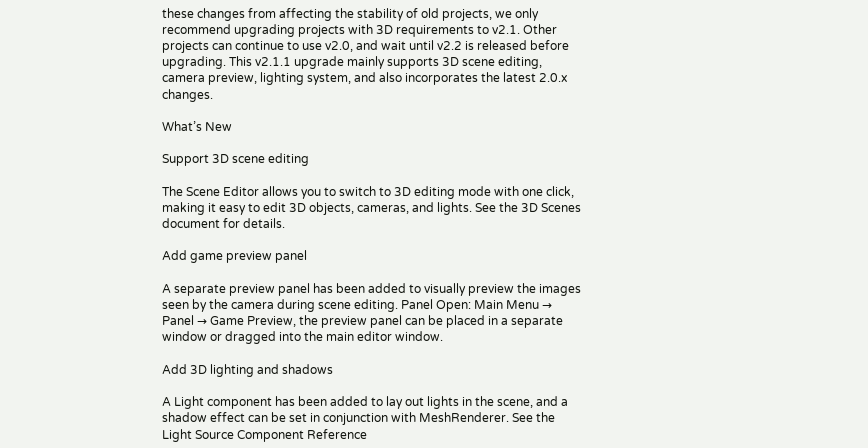these changes from affecting the stability of old projects, we only recommend upgrading projects with 3D requirements to v2.1. Other projects can continue to use v2.0, and wait until v2.2 is released before upgrading. This v2.1.1 upgrade mainly supports 3D scene editing, camera preview, lighting system, and also incorporates the latest 2.0.x changes.

What’s New

Support 3D scene editing

The Scene Editor allows you to switch to 3D editing mode with one click, making it easy to edit 3D objects, cameras, and lights. See the 3D Scenes document for details.

Add game preview panel

A separate preview panel has been added to visually preview the images seen by the camera during scene editing. Panel Open: Main Menu → Panel → Game Preview, the preview panel can be placed in a separate window or dragged into the main editor window.

Add 3D lighting and shadows

A Light component has been added to lay out lights in the scene, and a shadow effect can be set in conjunction with MeshRenderer. See the Light Source Component Reference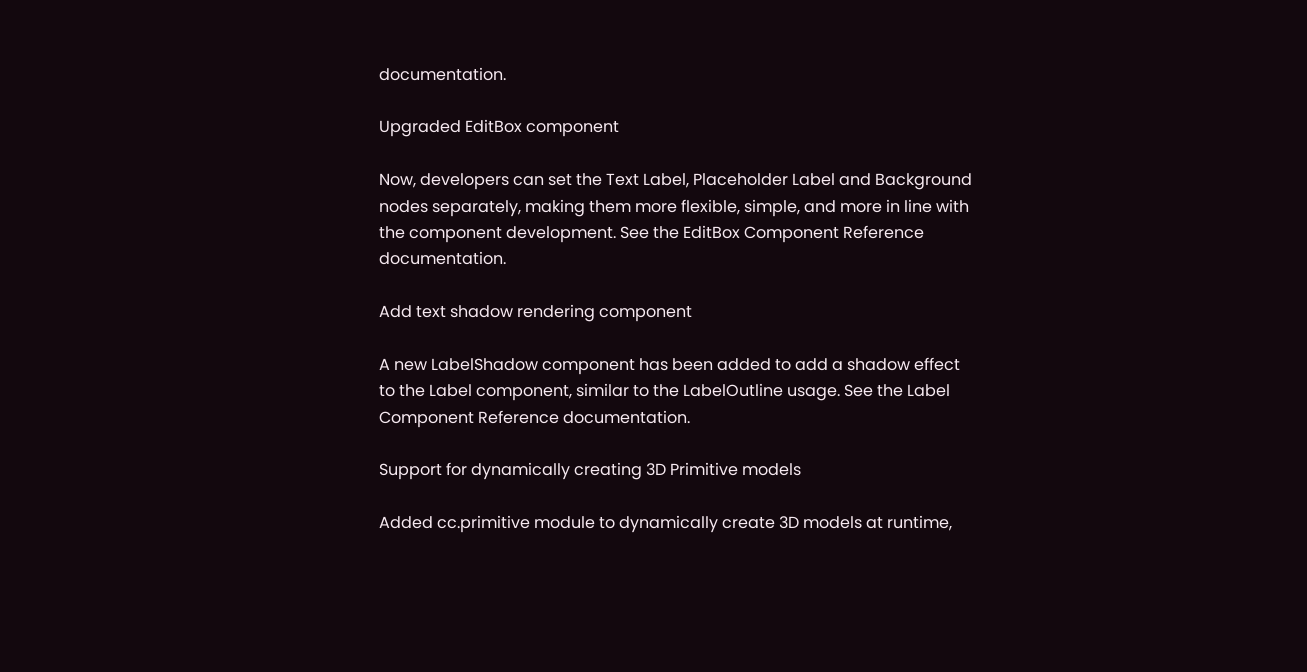documentation.

Upgraded EditBox component

Now, developers can set the Text Label, Placeholder Label and Background nodes separately, making them more flexible, simple, and more in line with the component development. See the EditBox Component Reference documentation.

Add text shadow rendering component

A new LabelShadow component has been added to add a shadow effect to the Label component, similar to the LabelOutline usage. See the Label Component Reference documentation.

Support for dynamically creating 3D Primitive models

Added cc.primitive module to dynamically create 3D models at runtime,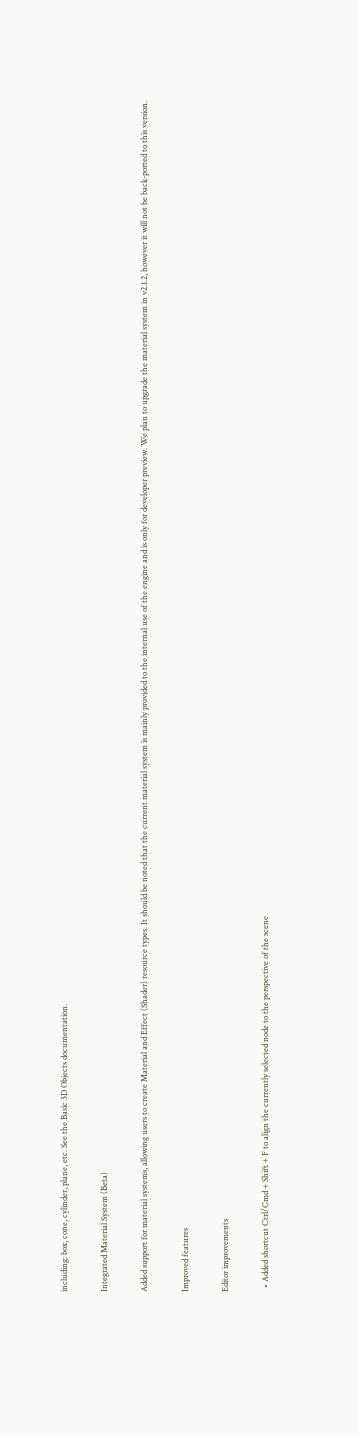including: box, cone, cylinder, plane, etc. See the Basic 3D Objects documentation.

Integrated Material System (Beta)

Added support for material systems, allowing users to create Material and Effect (Shader) resource types. It should be noted that the current material system is mainly provided to the internal use of the engine and is only for developer preview. We plan to upgrade the material system in v2.1.2, however it will not be back-ported to this version.

Improved features

Editor improvements

  • Added shortcut Ctrl/Cmd + Shift + F to align the currently selected node to the perspective of the scene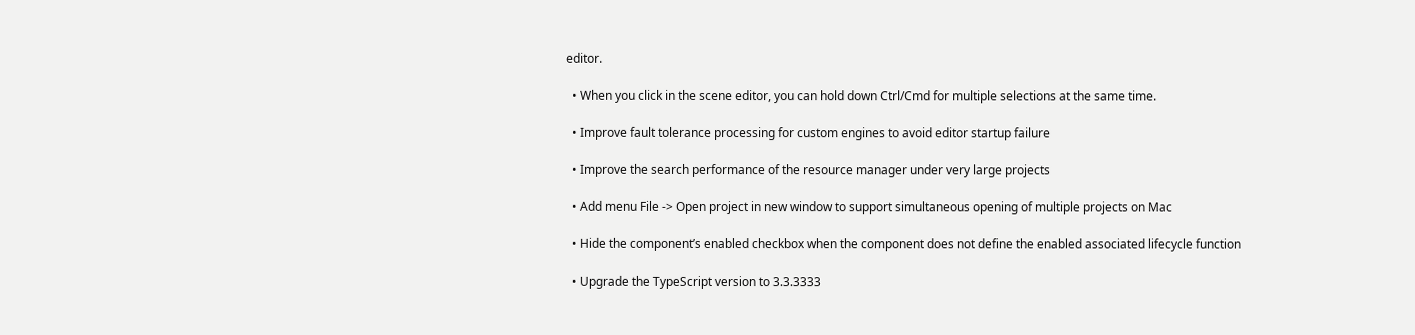editor.

  • When you click in the scene editor, you can hold down Ctrl/Cmd for multiple selections at the same time.

  • Improve fault tolerance processing for custom engines to avoid editor startup failure

  • Improve the search performance of the resource manager under very large projects

  • Add menu File -> Open project in new window to support simultaneous opening of multiple projects on Mac

  • Hide the component’s enabled checkbox when the component does not define the enabled associated lifecycle function

  • Upgrade the TypeScript version to 3.3.3333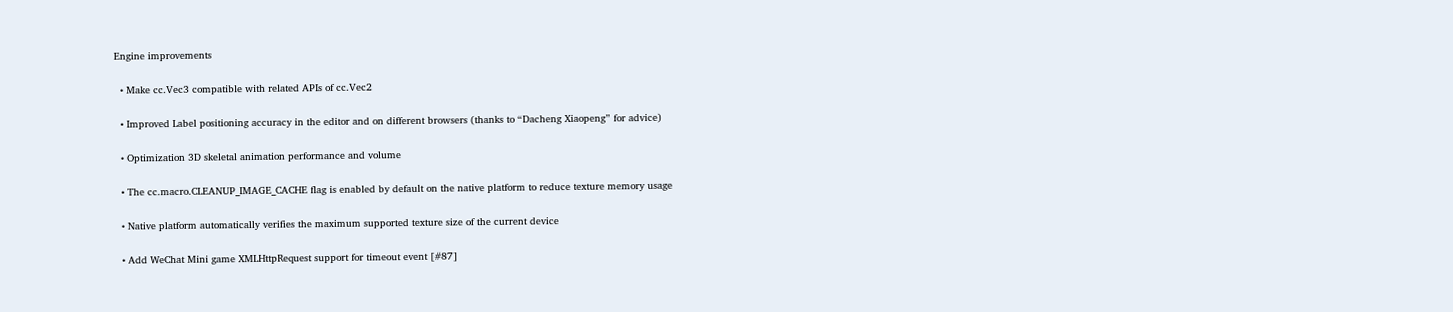Engine improvements

  • Make cc.Vec3 compatible with related APIs of cc.Vec2

  • Improved Label positioning accuracy in the editor and on different browsers (thanks to “Dacheng Xiaopeng” for advice)

  • Optimization 3D skeletal animation performance and volume

  • The cc.macro.CLEANUP_IMAGE_CACHE flag is enabled by default on the native platform to reduce texture memory usage

  • Native platform automatically verifies the maximum supported texture size of the current device

  • Add WeChat Mini game XMLHttpRequest support for timeout event [#87]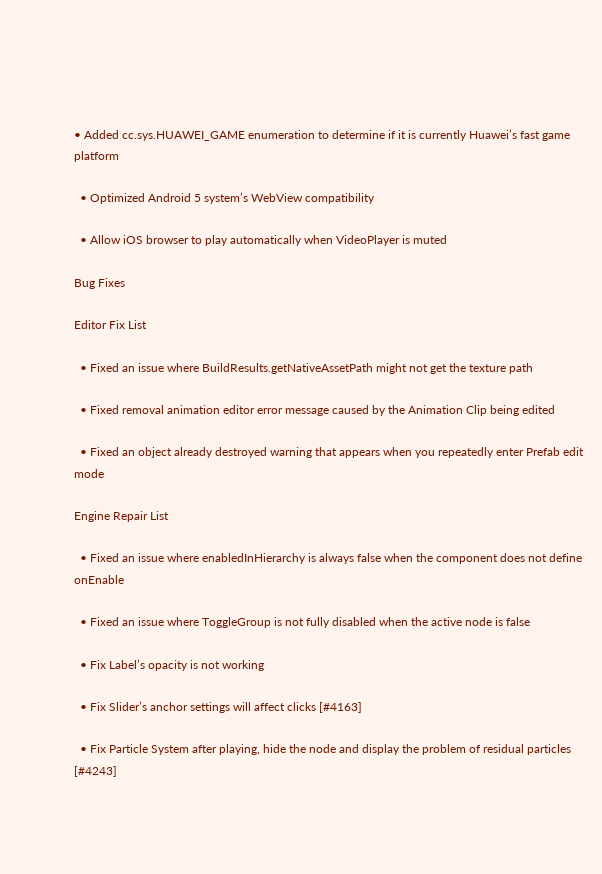• Added cc.sys.HUAWEI_GAME enumeration to determine if it is currently Huawei’s fast game platform

  • Optimized Android 5 system’s WebView compatibility

  • Allow iOS browser to play automatically when VideoPlayer is muted

Bug Fixes

Editor Fix List

  • Fixed an issue where BuildResults.getNativeAssetPath might not get the texture path

  • Fixed removal animation editor error message caused by the Animation Clip being edited

  • Fixed an object already destroyed warning that appears when you repeatedly enter Prefab edit mode

Engine Repair List

  • Fixed an issue where enabledInHierarchy is always false when the component does not define onEnable

  • Fixed an issue where ToggleGroup is not fully disabled when the active node is false

  • Fix Label’s opacity is not working

  • Fix Slider’s anchor settings will affect clicks [#4163]

  • Fix Particle System after playing, hide the node and display the problem of residual particles [#4243]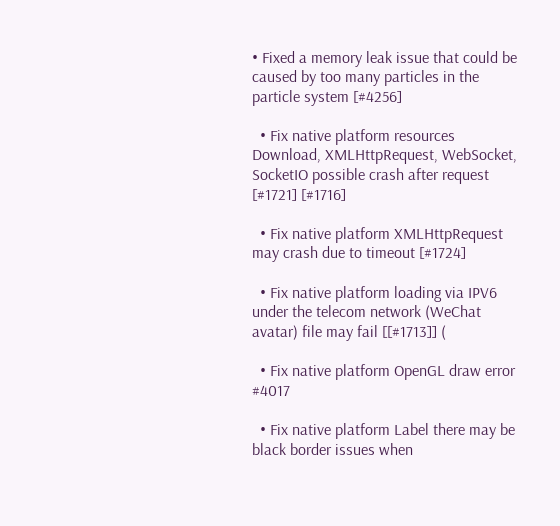• Fixed a memory leak issue that could be caused by too many particles in the particle system [#4256]

  • Fix native platform resources Download, XMLHttpRequest, WebSocket, SocketIO possible crash after request [#1721] [#1716]

  • Fix native platform XMLHttpRequest may crash due to timeout [#1724]

  • Fix native platform loading via IPV6 under the telecom network (WeChat avatar) file may fail [[#1713]] (

  • Fix native platform OpenGL draw error #4017

  • Fix native platform Label there may be black border issues when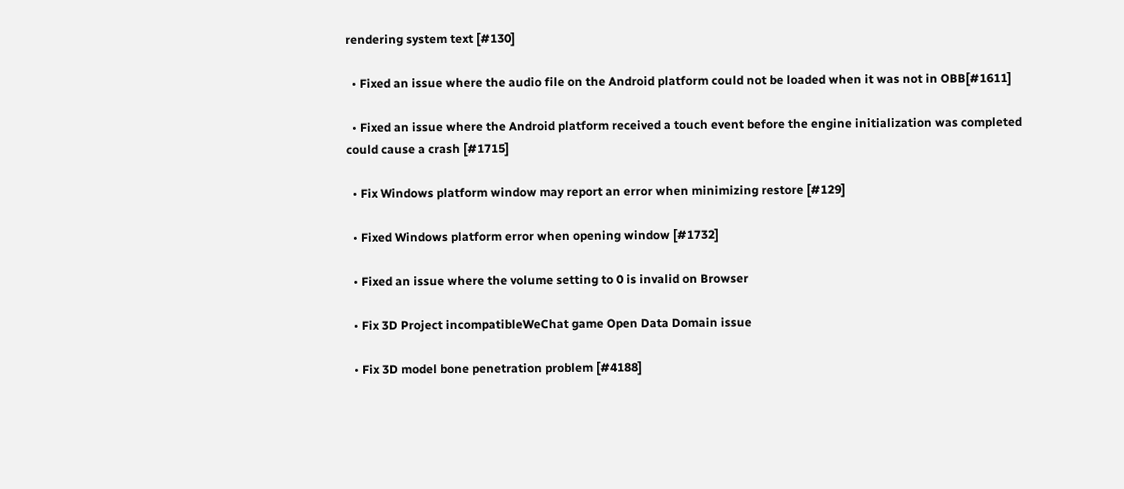rendering system text [#130]

  • Fixed an issue where the audio file on the Android platform could not be loaded when it was not in OBB[#1611]

  • Fixed an issue where the Android platform received a touch event before the engine initialization was completed could cause a crash [#1715]

  • Fix Windows platform window may report an error when minimizing restore [#129]

  • Fixed Windows platform error when opening window [#1732]

  • Fixed an issue where the volume setting to 0 is invalid on Browser

  • Fix 3D Project incompatibleWeChat game Open Data Domain issue

  • Fix 3D model bone penetration problem [#4188]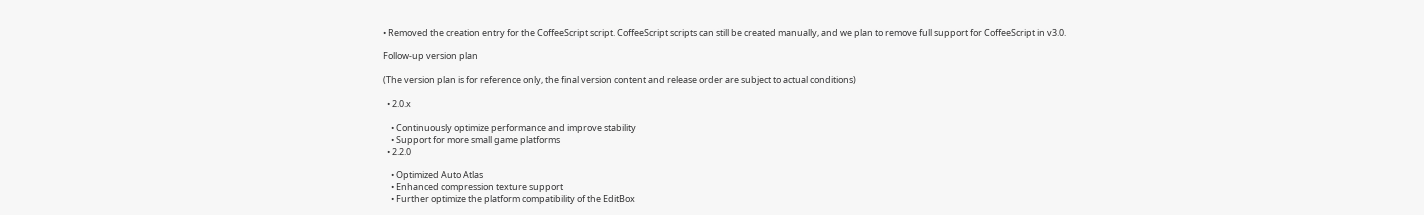• Removed the creation entry for the CoffeeScript script. CoffeeScript scripts can still be created manually, and we plan to remove full support for CoffeeScript in v3.0.

Follow-up version plan

(The version plan is for reference only, the final version content and release order are subject to actual conditions)

  • 2.0.x

    • Continuously optimize performance and improve stability
    • Support for more small game platforms
  • 2.2.0

    • Optimized Auto Atlas
    • Enhanced compression texture support
    • Further optimize the platform compatibility of the EditBox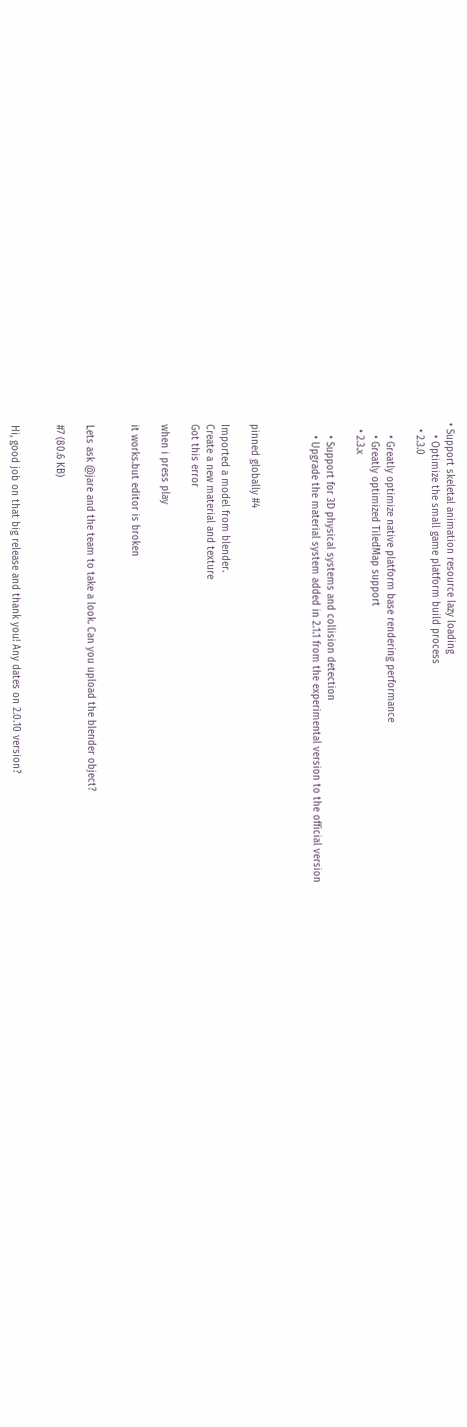• Support skeletal animation resource lazy loading
    • Optimize the small game platform build process
  • 2.3.0

    • Greatly optimize native platform base rendering performance
    • Greatly optimized TiledMap support
  • 2.3.x

    • Support for 3D physical systems and collision detection
    • Upgrade the material system added in 2.1.1 from the experimental version to the official version



pinned globally #4

Imported a model from blender.
Create a new material and texture
Got this error

when i press play

it works.but editor is broken


Lets ask @jare and the team to take a look. Can you upload the blender object?

#7 (80.6 KB)


Hi, good job on that big release and thank you! Any dates on 2.0.10 version?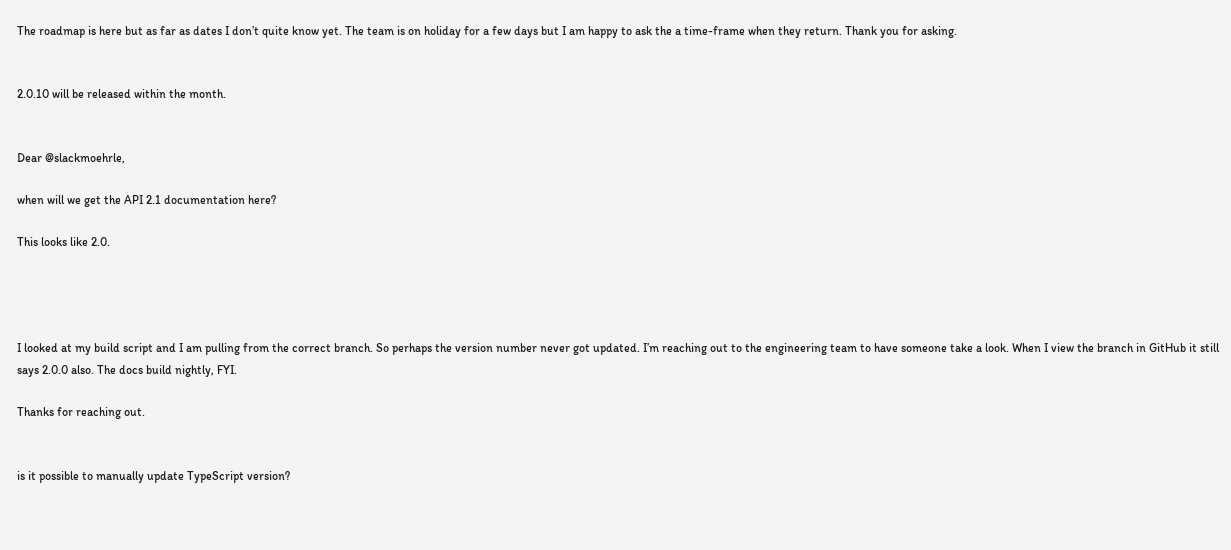The roadmap is here but as far as dates I don’t quite know yet. The team is on holiday for a few days but I am happy to ask the a time-frame when they return. Thank you for asking.


2.0.10 will be released within the month.


Dear @slackmoehrle,

when will we get the API 2.1 documentation here?

This looks like 2.0.




I looked at my build script and I am pulling from the correct branch. So perhaps the version number never got updated. I’m reaching out to the engineering team to have someone take a look. When I view the branch in GitHub it still says 2.0.0 also. The docs build nightly, FYI.

Thanks for reaching out.


is it possible to manually update TypeScript version?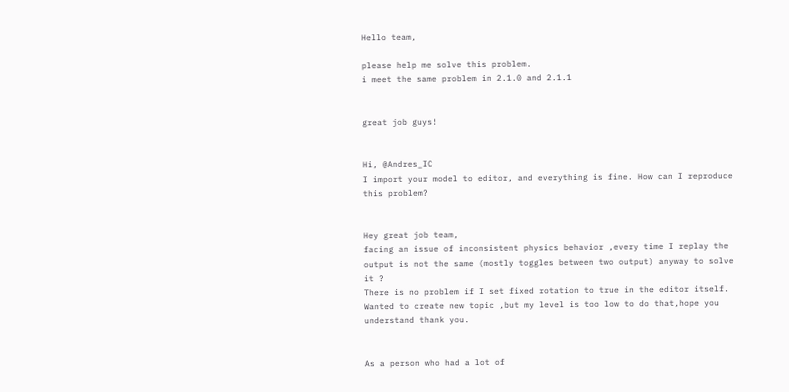Hello team,

please help me solve this problem.
i meet the same problem in 2.1.0 and 2.1.1


great job guys!


Hi, @Andres_IC
I import your model to editor, and everything is fine. How can I reproduce this problem?


Hey great job team,
facing an issue of inconsistent physics behavior ,every time I replay the output is not the same (mostly toggles between two output) anyway to solve it ?
There is no problem if I set fixed rotation to true in the editor itself.
Wanted to create new topic ,but my level is too low to do that,hope you understand thank you.


As a person who had a lot of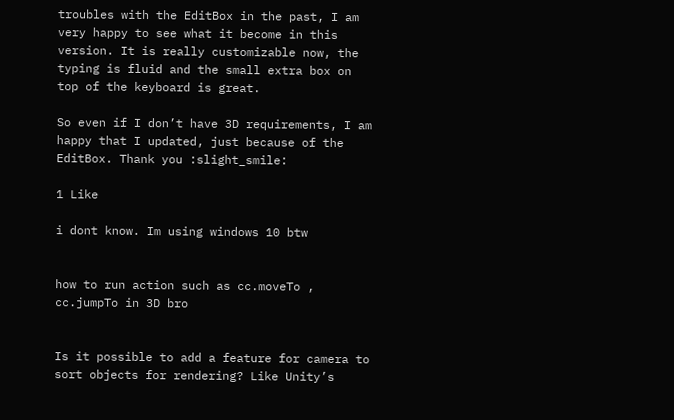troubles with the EditBox in the past, I am very happy to see what it become in this version. It is really customizable now, the typing is fluid and the small extra box on top of the keyboard is great.

So even if I don’t have 3D requirements, I am happy that I updated, just because of the EditBox. Thank you :slight_smile:

1 Like

i dont know. Im using windows 10 btw


how to run action such as cc.moveTo , cc.jumpTo in 3D bro


Is it possible to add a feature for camera to sort objects for rendering? Like Unity’s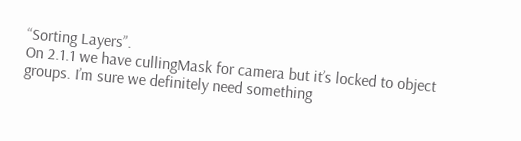“Sorting Layers”.
On 2.1.1 we have cullingMask for camera but it’s locked to object groups. I’m sure we definitely need something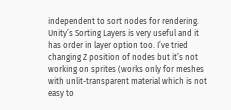independent to sort nodes for rendering. Unity’s Sorting Layers is very useful and it has order in layer option too. I’ve tried changing Z position of nodes but it’s not working on sprites (works only for meshes with unlit-transparent material which is not easy to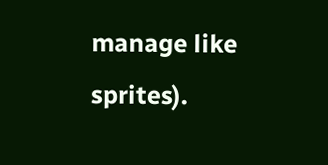manage like sprites).